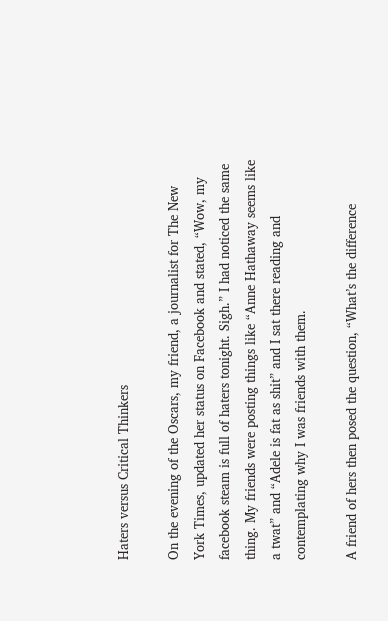Haters versus Critical Thinkers

On the evening of the Oscars, my friend, a journalist for The New York Times, updated her status on Facebook and stated, “Wow, my facebook steam is full of haters tonight. Sigh.” I had noticed the same thing. My friends were posting things like “Anne Hathaway seems like a twat” and “Adele is fat as shit” and I sat there reading and contemplating why I was friends with them.

A friend of hers then posed the question, “What’s the difference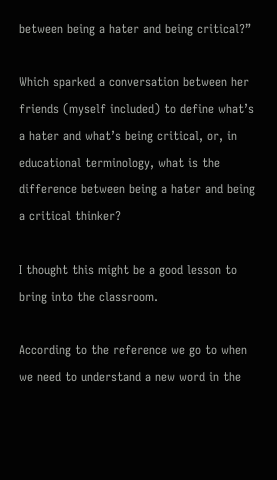between being a hater and being critical?”

Which sparked a conversation between her friends (myself included) to define what’s a hater and what’s being critical, or, in educational terminology, what is the difference between being a hater and being a critical thinker?

I thought this might be a good lesson to bring into the classroom.

According to the reference we go to when we need to understand a new word in the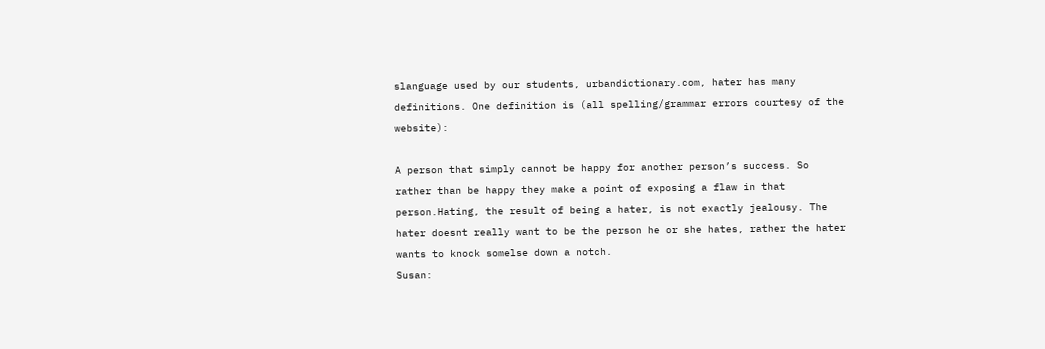slanguage used by our students, urbandictionary.com, hater has many definitions. One definition is (all spelling/grammar errors courtesy of the website):

A person that simply cannot be happy for another person’s success. So rather than be happy they make a point of exposing a flaw in that person.Hating, the result of being a hater, is not exactly jealousy. The hater doesnt really want to be the person he or she hates, rather the hater wants to knock somelse down a notch.
Susan: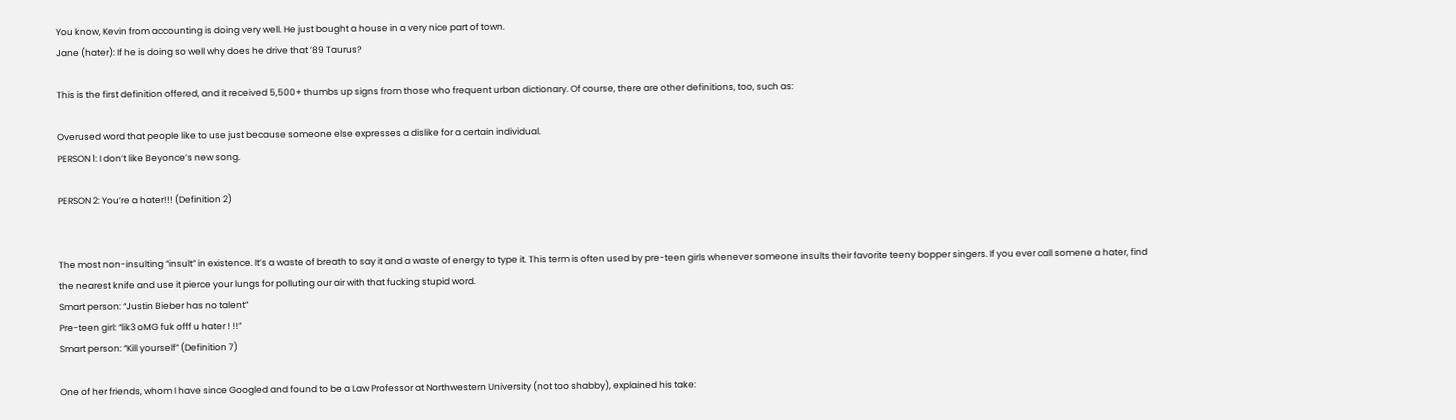You know, Kevin from accounting is doing very well. He just bought a house in a very nice part of town.
Jane (hater): If he is doing so well why does he drive that ’89 Taurus?

This is the first definition offered, and it received 5,500+ thumbs up signs from those who frequent urban dictionary. Of course, there are other definitions, too, such as:

Overused word that people like to use just because someone else expresses a dislike for a certain individual.
PERSON 1: I don’t like Beyonce’s new song.

PERSON 2: You’re a hater!!! (Definition 2)


The most non-insulting “insult” in existence. It’s a waste of breath to say it and a waste of energy to type it. This term is often used by pre-teen girls whenever someone insults their favorite teeny bopper singers. If you ever call somene a hater, find the nearest knife and use it pierce your lungs for polluting our air with that fucking stupid word.
Smart person: “Justin Bieber has no talent”
Pre-teen girl: “lik3 oMG fuk offf u hater ! !!”
Smart person: “Kill yourself” (Definition 7)

One of her friends, whom I have since Googled and found to be a Law Professor at Northwestern University (not too shabby), explained his take: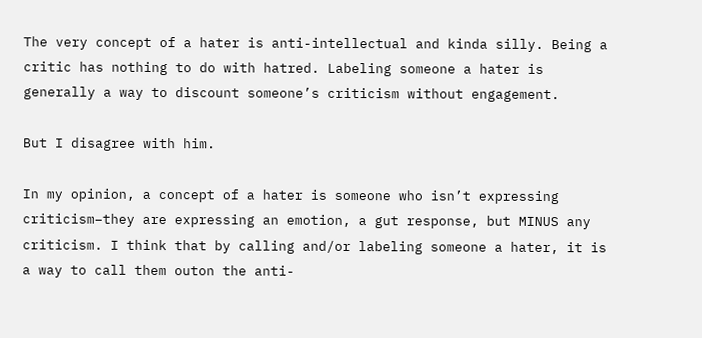The very concept of a hater is anti-intellectual and kinda silly. Being a critic has nothing to do with hatred. Labeling someone a hater is generally a way to discount someone’s criticism without engagement.

But I disagree with him.

In my opinion, a concept of a hater is someone who isn’t expressing criticism–they are expressing an emotion, a gut response, but MINUS any criticism. I think that by calling and/or labeling someone a hater, it is a way to call them outon the anti-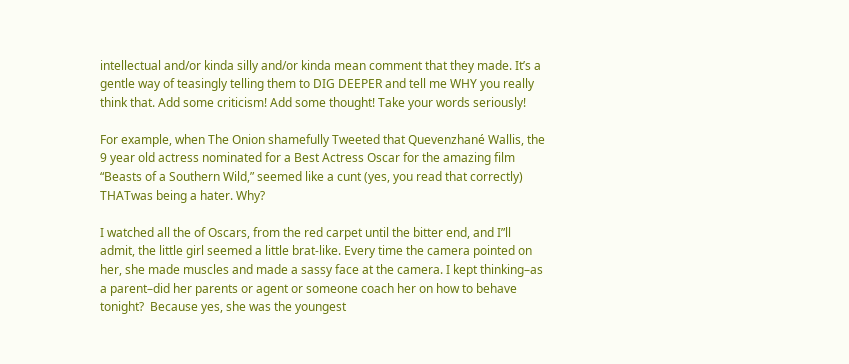intellectual and/or kinda silly and/or kinda mean comment that they made. It’s a gentle way of teasingly telling them to DIG DEEPER and tell me WHY you really think that. Add some criticism! Add some thought! Take your words seriously!

For example, when The Onion shamefully Tweeted that Quevenzhané Wallis, the 9 year old actress nominated for a Best Actress Oscar for the amazing film “Beasts of a Southern Wild,” seemed like a cunt (yes, you read that correctly) THATwas being a hater. Why?

I watched all the of Oscars, from the red carpet until the bitter end, and I”ll admit, the little girl seemed a little brat-like. Every time the camera pointed on her, she made muscles and made a sassy face at the camera. I kept thinking–as a parent–did her parents or agent or someone coach her on how to behave tonight?  Because yes, she was the youngest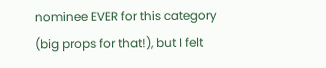nominee EVER for this category (big props for that!), but I felt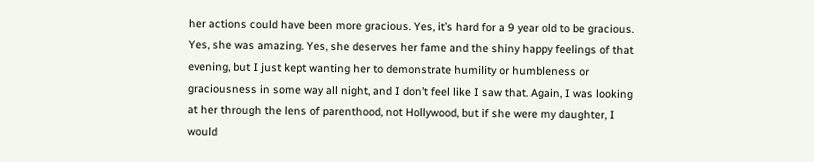her actions could have been more gracious. Yes, it’s hard for a 9 year old to be gracious. Yes, she was amazing. Yes, she deserves her fame and the shiny happy feelings of that evening, but I just kept wanting her to demonstrate humility or humbleness or graciousness in some way all night, and I don’t feel like I saw that. Again, I was looking at her through the lens of parenthood, not Hollywood, but if she were my daughter, I would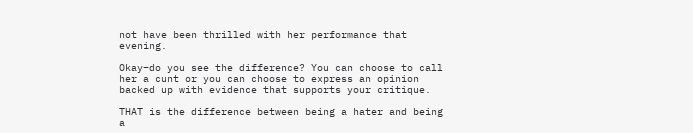not have been thrilled with her performance that evening.

Okay–do you see the difference? You can choose to call her a cunt or you can choose to express an opinion backed up with evidence that supports your critique.

THAT is the difference between being a hater and being a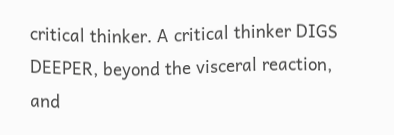critical thinker. A critical thinker DIGS DEEPER, beyond the visceral reaction, and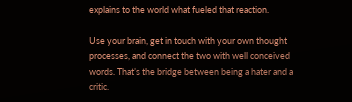explains to the world what fueled that reaction.

Use your brain, get in touch with your own thought processes, and connect the two with well conceived words. That’s the bridge between being a hater and a critic.